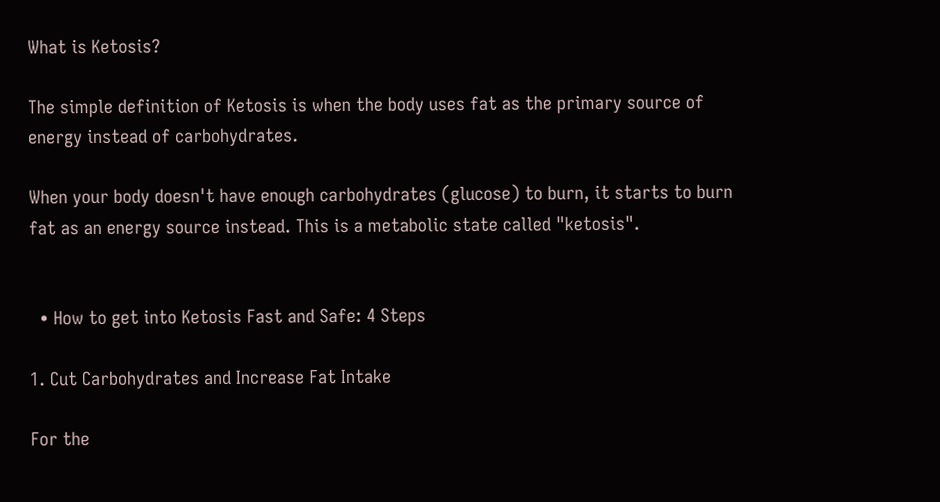What is Ketosis?

The simple definition of Ketosis is when the body uses fat as the primary source of energy instead of carbohydrates.

When your body doesn't have enough carbohydrates (glucose) to burn, it starts to burn fat as an energy source instead. This is a metabolic state called "ketosis".


  • How to get into Ketosis Fast and Safe: 4 Steps

1. Cut Carbohydrates and Increase Fat Intake

For the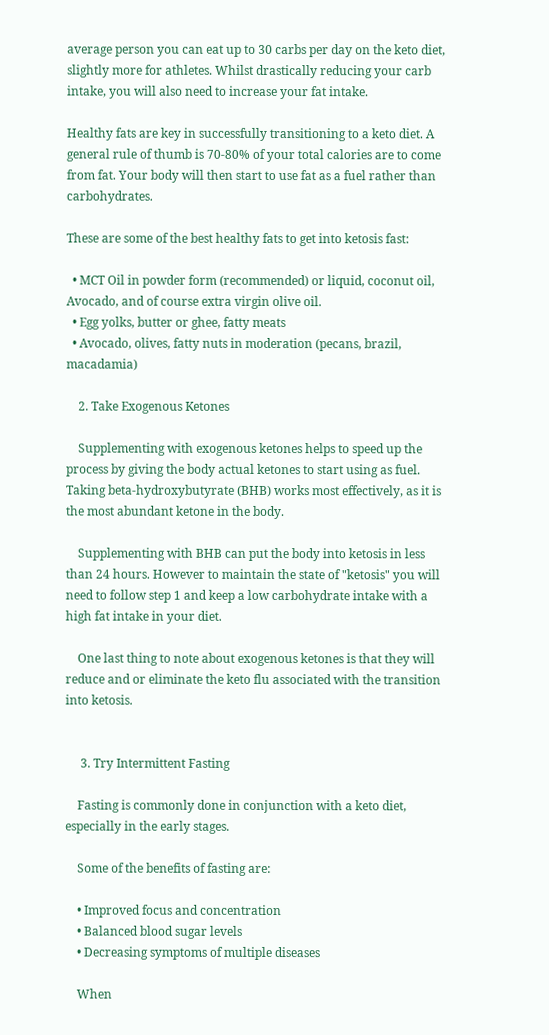average person you can eat up to 30 carbs per day on the keto diet, slightly more for athletes. Whilst drastically reducing your carb intake, you will also need to increase your fat intake.

Healthy fats are key in successfully transitioning to a keto diet. A general rule of thumb is 70-80% of your total calories are to come from fat. Your body will then start to use fat as a fuel rather than carbohydrates.

These are some of the best healthy fats to get into ketosis fast:

  • MCT Oil in powder form (recommended) or liquid, coconut oil, Avocado, and of course extra virgin olive oil.
  • Egg yolks, butter or ghee, fatty meats
  • Avocado, olives, fatty nuts in moderation (pecans, brazil, macadamia)

    2. Take Exogenous Ketones

    Supplementing with exogenous ketones helps to speed up the process by giving the body actual ketones to start using as fuel. Taking beta-hydroxybutyrate (BHB) works most effectively, as it is the most abundant ketone in the body.

    Supplementing with BHB can put the body into ketosis in less than 24 hours. However to maintain the state of "ketosis" you will need to follow step 1 and keep a low carbohydrate intake with a high fat intake in your diet.

    One last thing to note about exogenous ketones is that they will reduce and or eliminate the keto flu associated with the transition into ketosis.


     3. Try Intermittent Fasting

    Fasting is commonly done in conjunction with a keto diet, especially in the early stages.

    Some of the benefits of fasting are:

    • Improved focus and concentration
    • Balanced blood sugar levels
    • Decreasing symptoms of multiple diseases

    When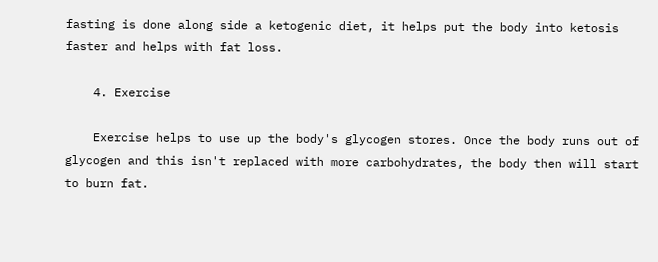fasting is done along side a ketogenic diet, it helps put the body into ketosis faster and helps with fat loss.

    4. Exercise

    Exercise helps to use up the body's glycogen stores. Once the body runs out of glycogen and this isn't replaced with more carbohydrates, the body then will start to burn fat.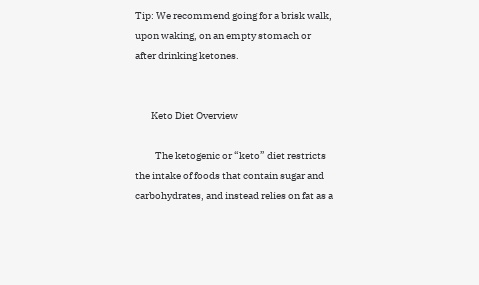Tip: We recommend going for a brisk walk, upon waking, on an empty stomach or after drinking ketones.


        Keto Diet Overview

          The ketogenic or “keto” diet restricts the intake of foods that contain sugar and carbohydrates, and instead relies on fat as a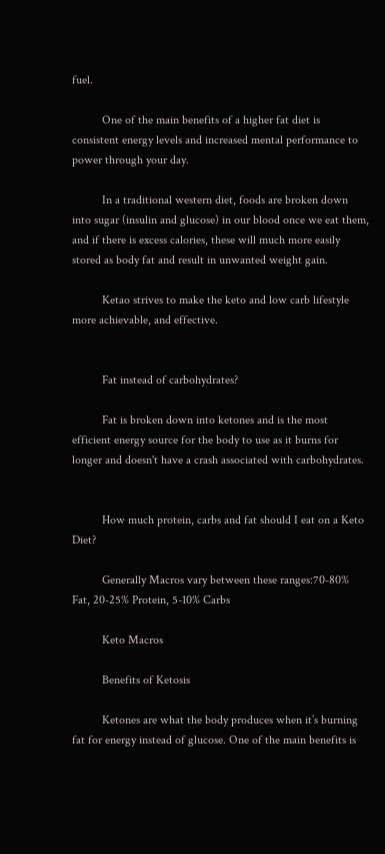fuel.

          One of the main benefits of a higher fat diet is consistent energy levels and increased mental performance to power through your day.

          In a traditional western diet, foods are broken down into sugar (insulin and glucose) in our blood once we eat them, and if there is excess calories, these will much more easily stored as body fat and result in unwanted weight gain.

          Ketao strives to make the keto and low carb lifestyle more achievable, and effective.


          Fat instead of carbohydrates?

          Fat is broken down into ketones and is the most efficient energy source for the body to use as it burns for longer and doesn't have a crash associated with carbohydrates.


          How much protein, carbs and fat should I eat on a Keto Diet?

          Generally Macros vary between these ranges:70-80% Fat, 20-25% Protein, 5-10% Carbs

          Keto Macros

          Benefits of Ketosis

          Ketones are what the body produces when it’s burning fat for energy instead of glucose. One of the main benefits is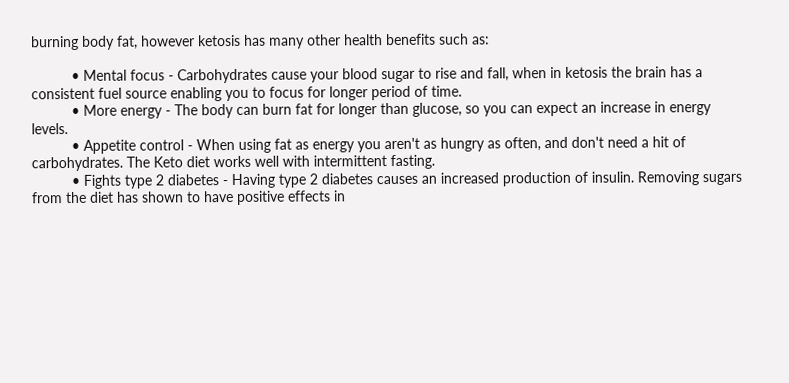burning body fat, however ketosis has many other health benefits such as:

          • Mental focus - Carbohydrates cause your blood sugar to rise and fall, when in ketosis the brain has a consistent fuel source enabling you to focus for longer period of time.
          • More energy - The body can burn fat for longer than glucose, so you can expect an increase in energy levels.
          • Appetite control - When using fat as energy you aren't as hungry as often, and don't need a hit of carbohydrates. The Keto diet works well with intermittent fasting.
          • Fights type 2 diabetes - Having type 2 diabetes causes an increased production of insulin. Removing sugars from the diet has shown to have positive effects in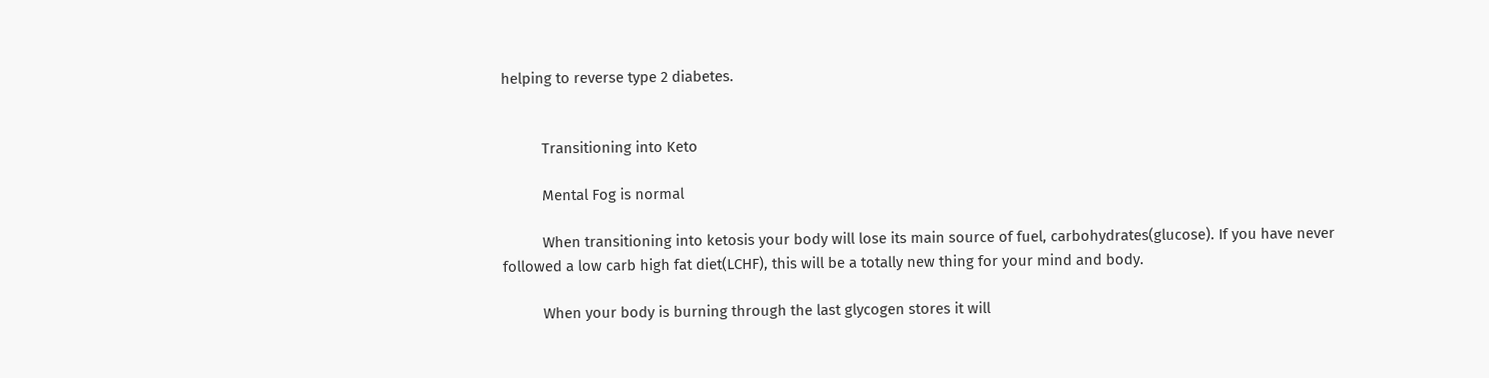helping to reverse type 2 diabetes.


          Transitioning into Keto

          Mental Fog is normal

          When transitioning into ketosis your body will lose its main source of fuel, carbohydrates(glucose). If you have never followed a low carb high fat diet(LCHF), this will be a totally new thing for your mind and body.

          When your body is burning through the last glycogen stores it will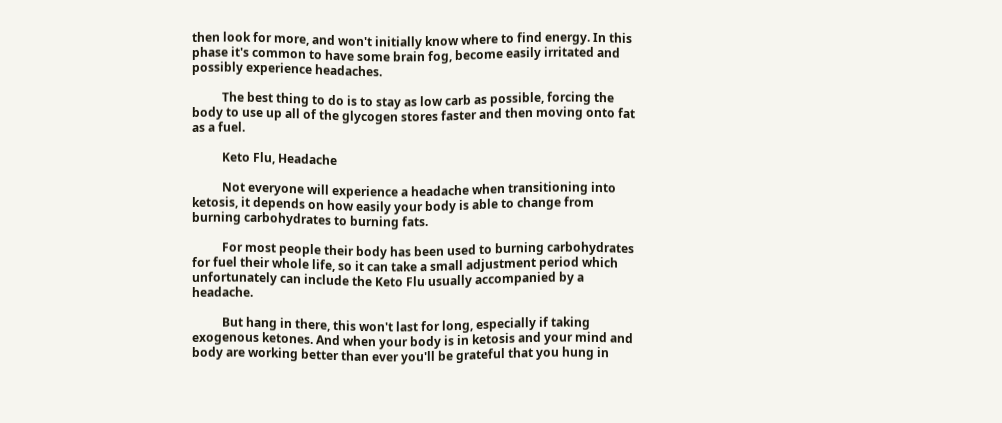then look for more, and won't initially know where to find energy. In this phase it's common to have some brain fog, become easily irritated and possibly experience headaches.

          The best thing to do is to stay as low carb as possible, forcing the body to use up all of the glycogen stores faster and then moving onto fat as a fuel.

          Keto Flu, Headache

          Not everyone will experience a headache when transitioning into ketosis, it depends on how easily your body is able to change from burning carbohydrates to burning fats.

          For most people their body has been used to burning carbohydrates for fuel their whole life, so it can take a small adjustment period which unfortunately can include the Keto Flu usually accompanied by a headache.

          But hang in there, this won't last for long, especially if taking exogenous ketones. And when your body is in ketosis and your mind and body are working better than ever you'll be grateful that you hung in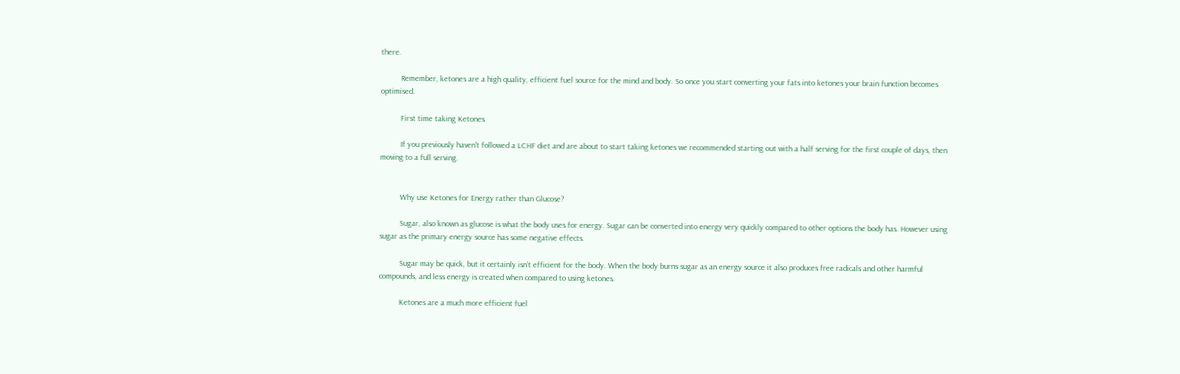there.

          Remember, ketones are a high quality, efficient fuel source for the mind and body. So once you start converting your fats into ketones your brain function becomes optimised.

          First time taking Ketones

          If you previously haven't followed a LCHF diet and are about to start taking ketones we recommended starting out with a half serving for the first couple of days, then moving to a full serving.


          Why use Ketones for Energy rather than Glucose?

          Sugar, also known as glucose is what the body uses for energy. Sugar can be converted into energy very quickly compared to other options the body has. However using sugar as the primary energy source has some negative effects.

          Sugar may be quick, but it certainly isn’t efficient for the body. When the body burns sugar as an energy source it also produces free radicals and other harmful compounds, and less energy is created when compared to using ketones.

          Ketones are a much more efficient fuel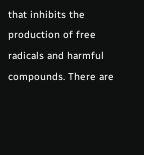that inhibits the production of free radicals and harmful compounds. There are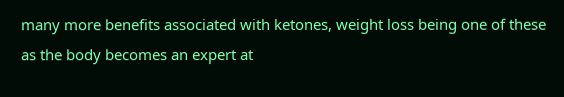many more benefits associated with ketones, weight loss being one of these as the body becomes an expert at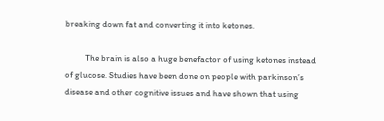breaking down fat and converting it into ketones.

          The brain is also a huge benefactor of using ketones instead of glucose. Studies have been done on people with parkinson’s disease and other cognitive issues and have shown that using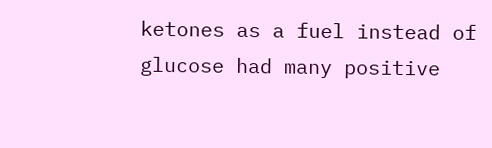ketones as a fuel instead of glucose had many positive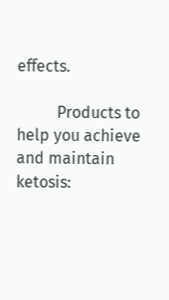effects.

          Products to help you achieve and maintain ketosis: